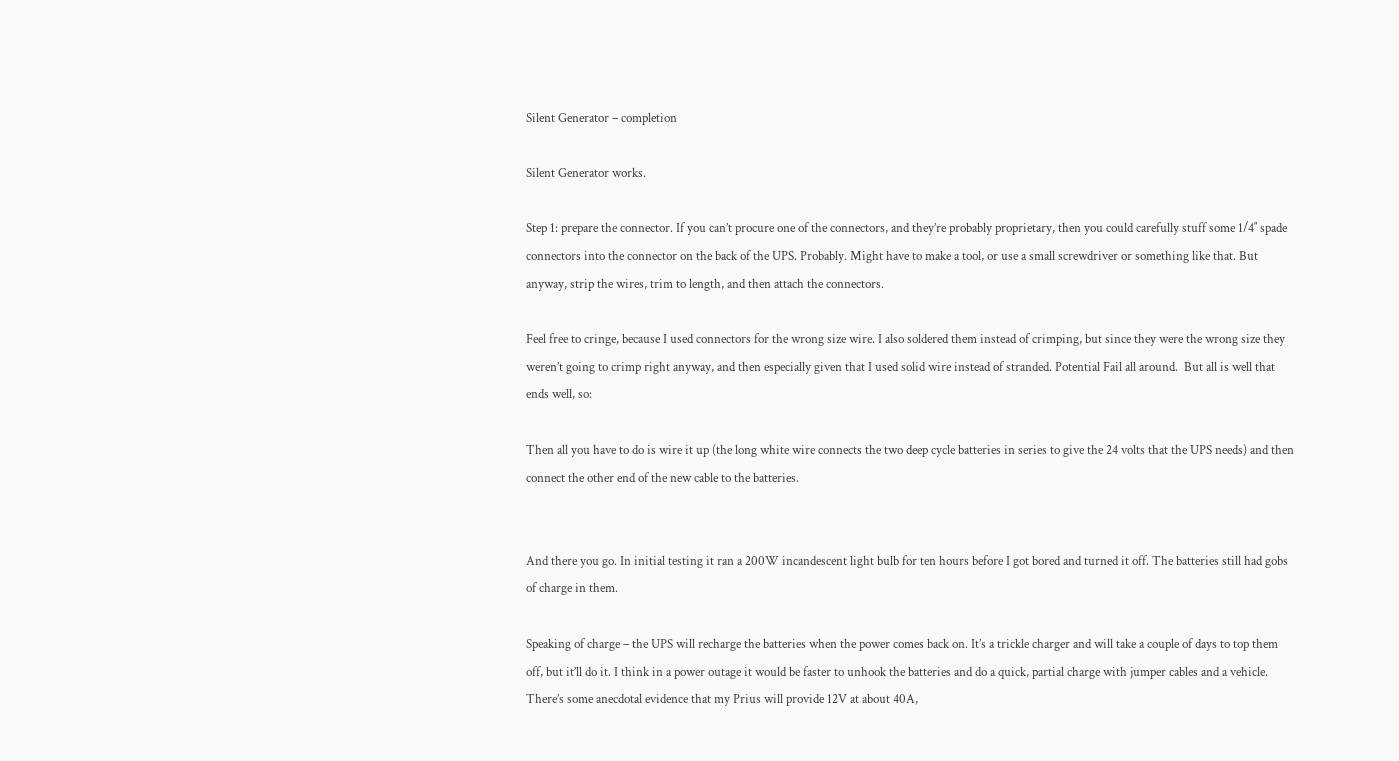Silent Generator – completion

Silent Generator works.

Step 1: prepare the connector. If you can’t procure one of the connectors, and they’re probably proprietary, then you could carefully stuff some 1/4″ spade connectors into the connector on the back of the UPS. Probably. Might have to make a tool, or use a small screwdriver or something like that. But anyway, strip the wires, trim to length, and then attach the connectors.

Feel free to cringe, because I used connectors for the wrong size wire. I also soldered them instead of crimping, but since they were the wrong size they weren’t going to crimp right anyway, and then especially given that I used solid wire instead of stranded. Potential Fail all around.  But all is well that ends well, so:

Then all you have to do is wire it up (the long white wire connects the two deep cycle batteries in series to give the 24 volts that the UPS needs) and then connect the other end of the new cable to the batteries.


And there you go. In initial testing it ran a 200W incandescent light bulb for ten hours before I got bored and turned it off. The batteries still had gobs of charge in them.

Speaking of charge – the UPS will recharge the batteries when the power comes back on. It’s a trickle charger and will take a couple of days to top them off, but it’ll do it. I think in a power outage it would be faster to unhook the batteries and do a quick, partial charge with jumper cables and a vehicle. There’s some anecdotal evidence that my Prius will provide 12V at about 40A,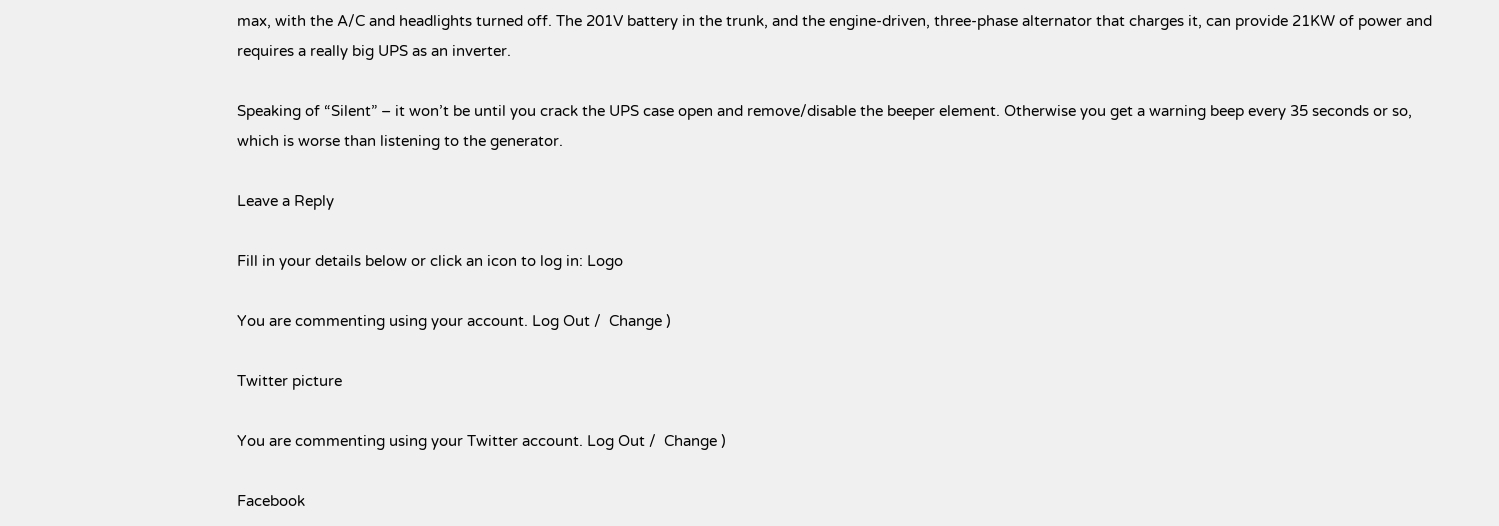max, with the A/C and headlights turned off. The 201V battery in the trunk, and the engine-driven, three-phase alternator that charges it, can provide 21KW of power and requires a really big UPS as an inverter.

Speaking of “Silent” – it won’t be until you crack the UPS case open and remove/disable the beeper element. Otherwise you get a warning beep every 35 seconds or so, which is worse than listening to the generator.

Leave a Reply

Fill in your details below or click an icon to log in: Logo

You are commenting using your account. Log Out /  Change )

Twitter picture

You are commenting using your Twitter account. Log Out /  Change )

Facebook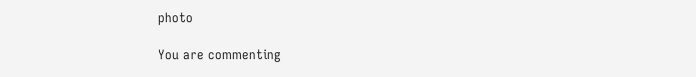photo

You are commenting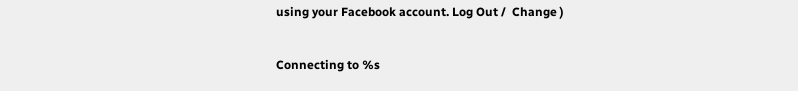using your Facebook account. Log Out /  Change )

Connecting to %s